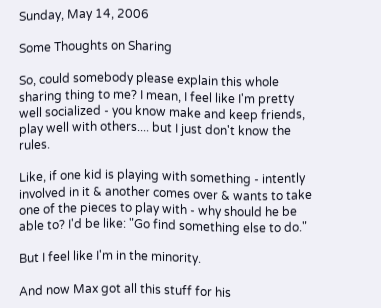Sunday, May 14, 2006

Some Thoughts on Sharing

So, could somebody please explain this whole sharing thing to me? I mean, I feel like I'm pretty well socialized - you know make and keep friends, play well with others.... but I just don't know the rules.

Like, if one kid is playing with something - intently involved in it & another comes over & wants to take one of the pieces to play with - why should he be able to? I'd be like: "Go find something else to do."

But I feel like I'm in the minority.

And now Max got all this stuff for his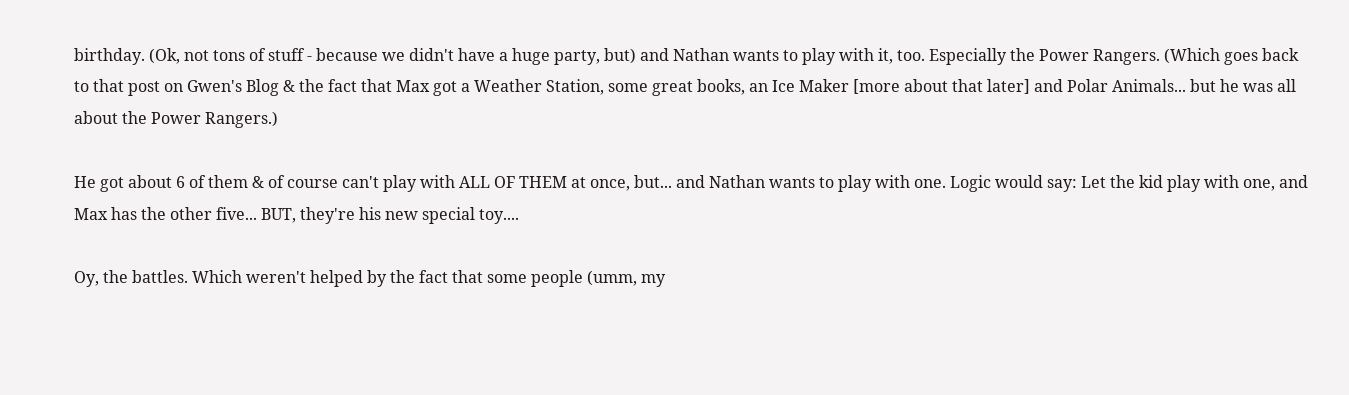birthday. (Ok, not tons of stuff - because we didn't have a huge party, but) and Nathan wants to play with it, too. Especially the Power Rangers. (Which goes back to that post on Gwen's Blog & the fact that Max got a Weather Station, some great books, an Ice Maker [more about that later] and Polar Animals... but he was all about the Power Rangers.)

He got about 6 of them & of course can't play with ALL OF THEM at once, but... and Nathan wants to play with one. Logic would say: Let the kid play with one, and Max has the other five... BUT, they're his new special toy....

Oy, the battles. Which weren't helped by the fact that some people (umm, my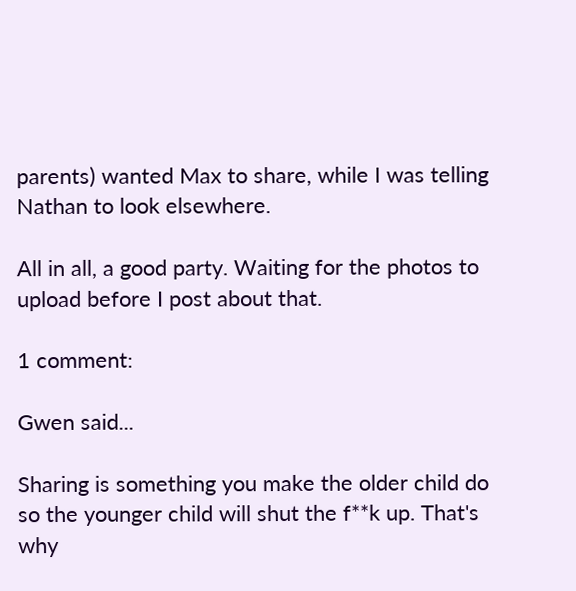parents) wanted Max to share, while I was telling Nathan to look elsewhere.

All in all, a good party. Waiting for the photos to upload before I post about that.

1 comment:

Gwen said...

Sharing is something you make the older child do so the younger child will shut the f**k up. That's why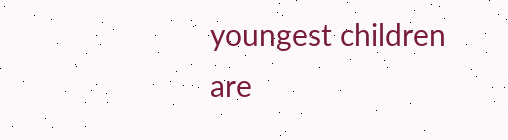youngest children are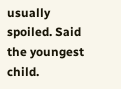usually spoiled. Said the youngest child.